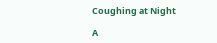Coughing at Night

A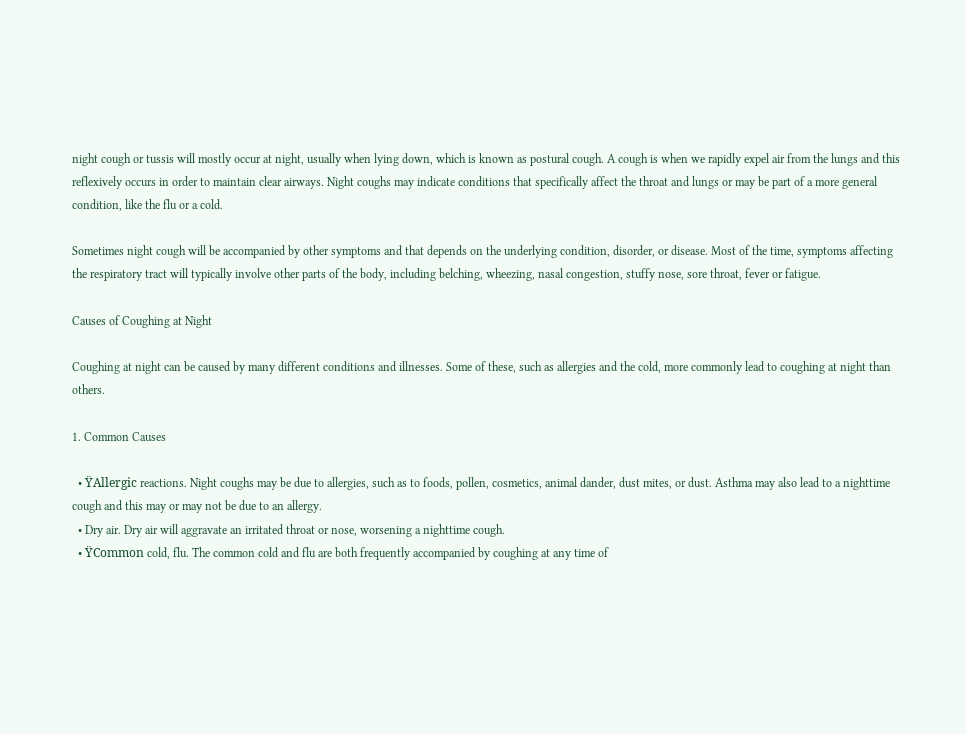night cough or tussis will mostly occur at night, usually when lying down, which is known as postural cough. A cough is when we rapidly expel air from the lungs and this reflexively occurs in order to maintain clear airways. Night coughs may indicate conditions that specifically affect the throat and lungs or may be part of a more general condition, like the flu or a cold.

Sometimes night cough will be accompanied by other symptoms and that depends on the underlying condition, disorder, or disease. Most of the time, symptoms affecting the respiratory tract will typically involve other parts of the body, including belching, wheezing, nasal congestion, stuffy nose, sore throat, fever or fatigue.

Causes of Coughing at Night

Coughing at night can be caused by many different conditions and illnesses. Some of these, such as allergies and the cold, more commonly lead to coughing at night than others.

1. Common Causes

  • ŸAllergic reactions. Night coughs may be due to allergies, such as to foods, pollen, cosmetics, animal dander, dust mites, or dust. Asthma may also lead to a nighttime cough and this may or may not be due to an allergy.
  • Dry air. Dry air will aggravate an irritated throat or nose, worsening a nighttime cough.
  • ŸCommon cold, flu. The common cold and flu are both frequently accompanied by coughing at any time of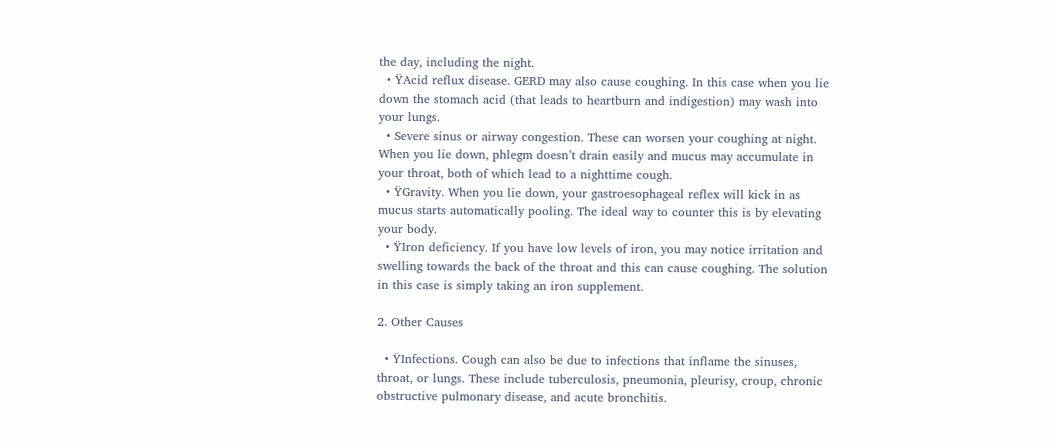the day, including the night.
  • ŸAcid reflux disease. GERD may also cause coughing. In this case when you lie down the stomach acid (that leads to heartburn and indigestion) may wash into your lungs.
  • Severe sinus or airway congestion. These can worsen your coughing at night. When you lie down, phlegm doesn’t drain easily and mucus may accumulate in your throat, both of which lead to a nighttime cough.
  • ŸGravity. When you lie down, your gastroesophageal reflex will kick in as mucus starts automatically pooling. The ideal way to counter this is by elevating your body.
  • ŸIron deficiency. If you have low levels of iron, you may notice irritation and swelling towards the back of the throat and this can cause coughing. The solution in this case is simply taking an iron supplement.

2. Other Causes

  • ŸInfections. Cough can also be due to infections that inflame the sinuses, throat, or lungs. These include tuberculosis, pneumonia, pleurisy, croup, chronic obstructive pulmonary disease, and acute bronchitis.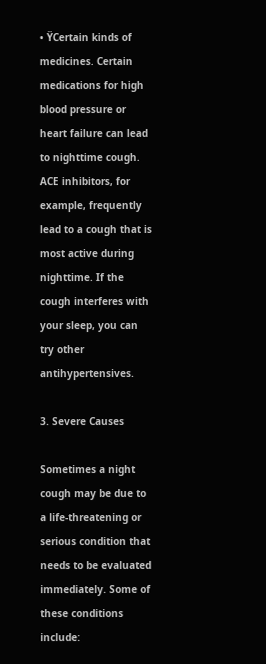• ŸCertain kinds of medicines. Certain medications for high blood pressure or heart failure can lead to nighttime cough. ACE inhibitors, for example, frequently lead to a cough that is most active during nighttime. If the cough interferes with your sleep, you can try other antihypertensives.

3. Severe Causes

Sometimes a night cough may be due to a life-threatening or serious condition that needs to be evaluated immediately. Some of these conditions include: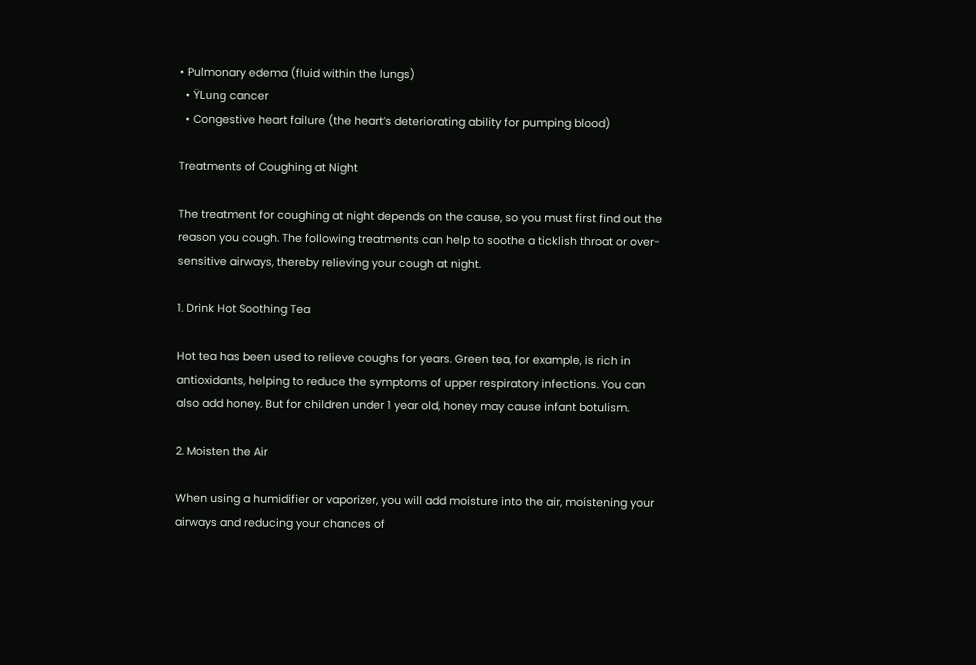• Pulmonary edema (fluid within the lungs)
  • ŸLung cancer
  • Congestive heart failure (the heart’s deteriorating ability for pumping blood)

Treatments of Coughing at Night

The treatment for coughing at night depends on the cause, so you must first find out the reason you cough. The following treatments can help to soothe a ticklish throat or over-sensitive airways, thereby relieving your cough at night.

1. Drink Hot Soothing Tea

Hot tea has been used to relieve coughs for years. Green tea, for example, is rich in antioxidants, helping to reduce the symptoms of upper respiratory infections. You can also add honey. But for children under 1 year old, honey may cause infant botulism.

2. Moisten the Air

When using a humidifier or vaporizer, you will add moisture into the air, moistening your airways and reducing your chances of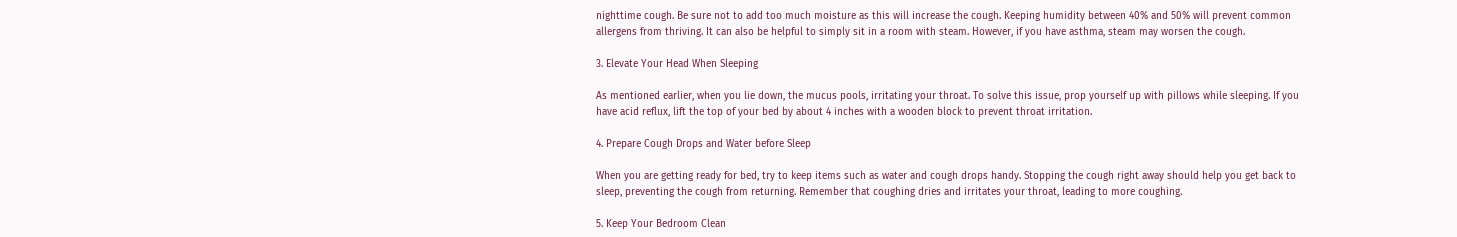nighttime cough. Be sure not to add too much moisture as this will increase the cough. Keeping humidity between 40% and 50% will prevent common allergens from thriving. It can also be helpful to simply sit in a room with steam. However, if you have asthma, steam may worsen the cough.

3. Elevate Your Head When Sleeping

As mentioned earlier, when you lie down, the mucus pools, irritating your throat. To solve this issue, prop yourself up with pillows while sleeping. If you have acid reflux, lift the top of your bed by about 4 inches with a wooden block to prevent throat irritation.

4. Prepare Cough Drops and Water before Sleep

When you are getting ready for bed, try to keep items such as water and cough drops handy. Stopping the cough right away should help you get back to sleep, preventing the cough from returning. Remember that coughing dries and irritates your throat, leading to more coughing.

5. Keep Your Bedroom Clean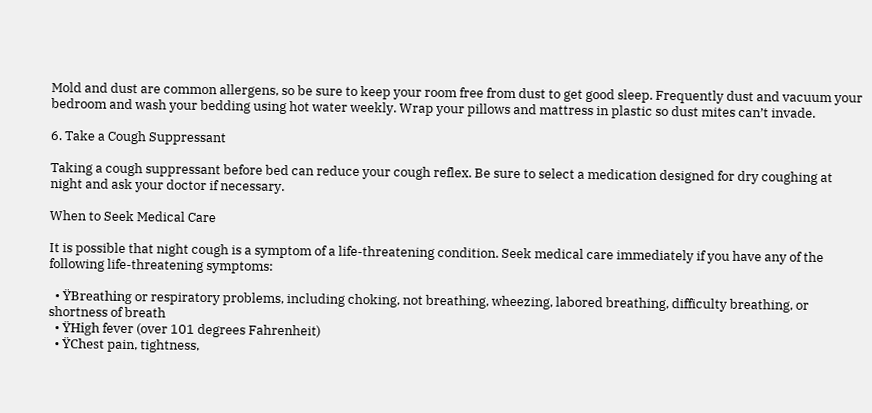Mold and dust are common allergens, so be sure to keep your room free from dust to get good sleep. Frequently dust and vacuum your bedroom and wash your bedding using hot water weekly. Wrap your pillows and mattress in plastic so dust mites can’t invade.

6. Take a Cough Suppressant

Taking a cough suppressant before bed can reduce your cough reflex. Be sure to select a medication designed for dry coughing at night and ask your doctor if necessary.

When to Seek Medical Care

It is possible that night cough is a symptom of a life-threatening condition. Seek medical care immediately if you have any of the following life-threatening symptoms:

  • ŸBreathing or respiratory problems, including choking, not breathing, wheezing, labored breathing, difficulty breathing, or shortness of breath
  • ŸHigh fever (over 101 degrees Fahrenheit)
  • ŸChest pain, tightness,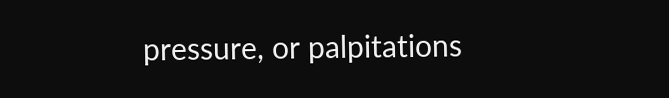pressure, or palpitations